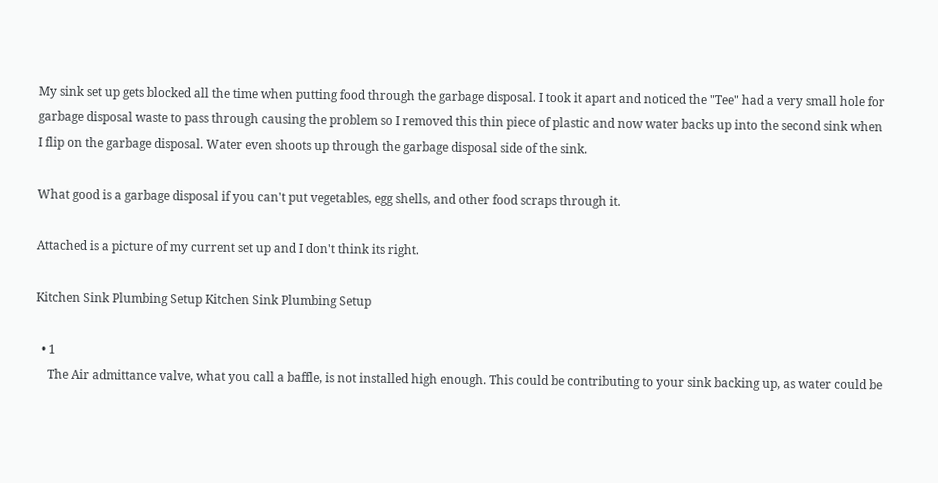My sink set up gets blocked all the time when putting food through the garbage disposal. I took it apart and noticed the "Tee" had a very small hole for garbage disposal waste to pass through causing the problem so I removed this thin piece of plastic and now water backs up into the second sink when I flip on the garbage disposal. Water even shoots up through the garbage disposal side of the sink.

What good is a garbage disposal if you can't put vegetables, egg shells, and other food scraps through it.

Attached is a picture of my current set up and I don't think its right.

Kitchen Sink Plumbing Setup Kitchen Sink Plumbing Setup

  • 1
    The Air admittance valve, what you call a baffle, is not installed high enough. This could be contributing to your sink backing up, as water could be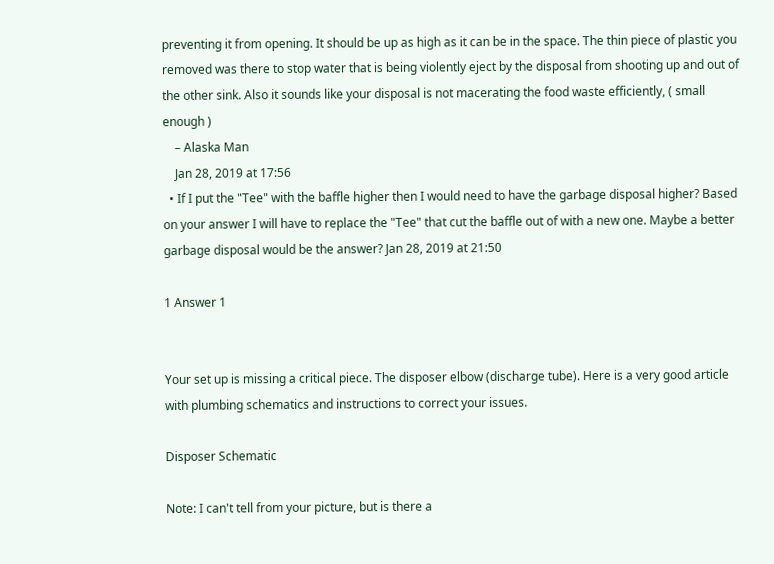preventing it from opening. It should be up as high as it can be in the space. The thin piece of plastic you removed was there to stop water that is being violently eject by the disposal from shooting up and out of the other sink. Also it sounds like your disposal is not macerating the food waste efficiently, ( small enough )
    – Alaska Man
    Jan 28, 2019 at 17:56
  • If I put the "Tee" with the baffle higher then I would need to have the garbage disposal higher? Based on your answer I will have to replace the "Tee" that cut the baffle out of with a new one. Maybe a better garbage disposal would be the answer? Jan 28, 2019 at 21:50

1 Answer 1


Your set up is missing a critical piece. The disposer elbow (discharge tube). Here is a very good article with plumbing schematics and instructions to correct your issues.

Disposer Schematic

Note: I can't tell from your picture, but is there a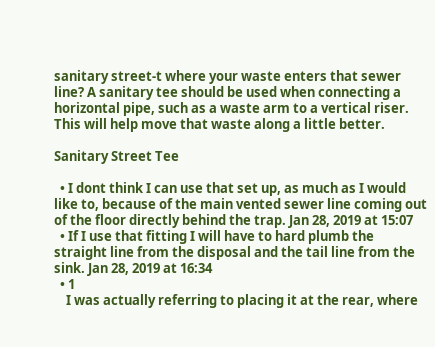sanitary street-t where your waste enters that sewer line? A sanitary tee should be used when connecting a horizontal pipe, such as a waste arm to a vertical riser. This will help move that waste along a little better.

Sanitary Street Tee

  • I dont think I can use that set up, as much as I would like to, because of the main vented sewer line coming out of the floor directly behind the trap. Jan 28, 2019 at 15:07
  • If I use that fitting I will have to hard plumb the straight line from the disposal and the tail line from the sink. Jan 28, 2019 at 16:34
  • 1
    I was actually referring to placing it at the rear, where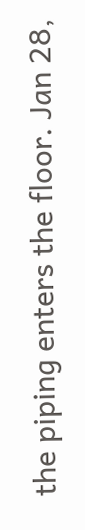the piping enters the floor. Jan 28,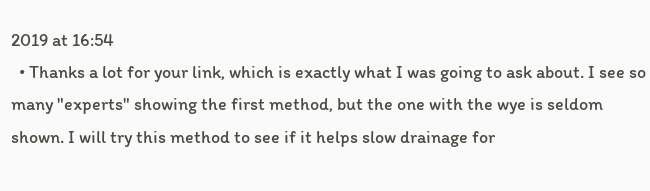2019 at 16:54
  • Thanks a lot for your link, which is exactly what I was going to ask about. I see so many "experts" showing the first method, but the one with the wye is seldom shown. I will try this method to see if it helps slow drainage for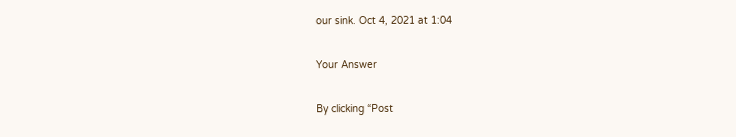our sink. Oct 4, 2021 at 1:04

Your Answer

By clicking “Post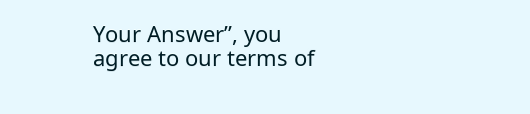Your Answer”, you agree to our terms of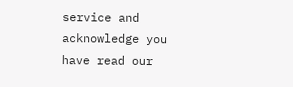service and acknowledge you have read our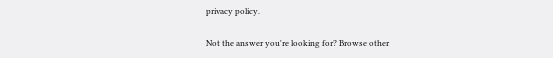privacy policy.

Not the answer you're looking for? Browse other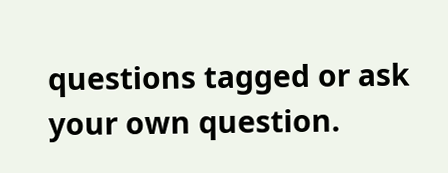questions tagged or ask your own question.